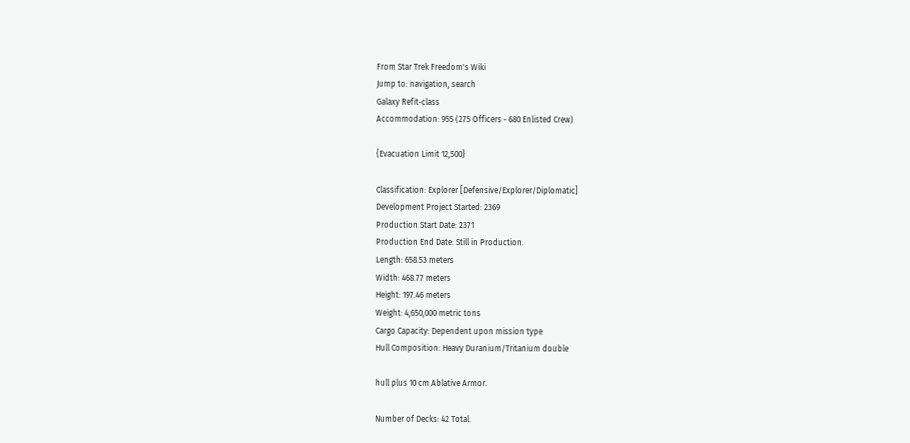From Star Trek Freedom's Wiki
Jump to: navigation, search
Galaxy Refit-class
Accommodation: 955 (275 Officers - 680 Enlisted Crew)

{Evacuation Limit 12,500}

Classification: Explorer [Defensive/Explorer/Diplomatic]
Development Project Started: 2369
Production Start Date: 2371
Production End Date: Still in Production.
Length: 658.53 meters
Width: 468.77 meters
Height: 197.46 meters
Weight: 4,650,000 metric tons
Cargo Capacity: Dependent upon mission type
Hull Composition: Heavy Duranium/Tritanium double

hull plus 10 cm Ablative Armor.

Number of Decks: 42 Total.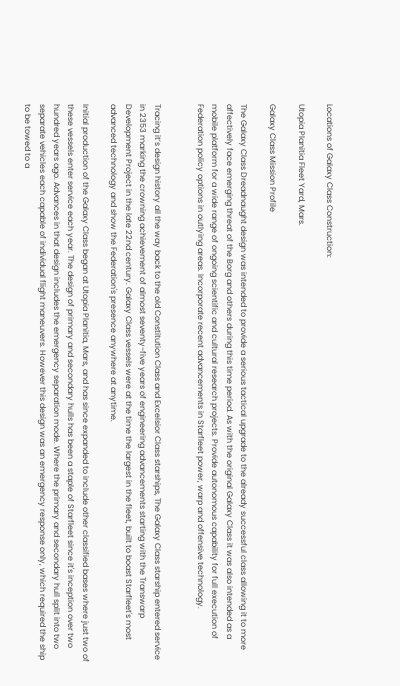Locations of Galaxy Class Construction:

Utopia Planitia Fleet Yard, Mars.

Galaxy Class Mission Profile

The Galaxy Class Dreadnaught design was intended to provide a serious tactical upgrade to the already successful class allowing it to more affectively face emerging threat of the Borg and others during this time period. As with the original Galaxy Class it was also intended as a mobile platform for a wide range of ongoing scientific and cultural research projects. Provide autonomous capability for full execution of Federation policy options in outlying areas. Incorporate recent advancements in Starfleet power, warp and offensive technology.


Tracing it’s design history all the way back to the old Constitution Class and Excelsior Class starships, The Galaxy Class starship entered service in 2353 marking the crowning achievement of almost seventy-five years of engineering advancements starting with the Transwarp Development Project in the late 22nd century. Galaxy Class vessels were at the time the largest in the fleet, built to boast Starfleet's most advanced technology and show the Federation's presence anywhere at anytime.

Initial production of the Galaxy Class began at Utopia Planitia, Mars, and has since expanded to include other classified bases where just two of these vessels enter service each year. The design of primary and secondary hulls has been a staple of Starfleet since it's inception over two hundred years ago. Advances in that design includes the emergency separation mode. Where the primary and secondary hull split into two separate vehicles each capable of individual flight maneuvers. However this design was an emergency response only, which required the ship to be towed to a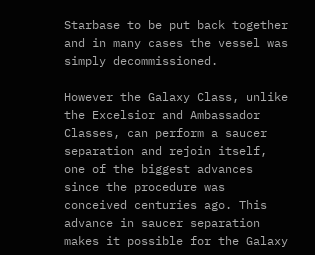Starbase to be put back together and in many cases the vessel was simply decommissioned.

However the Galaxy Class, unlike the Excelsior and Ambassador Classes, can perform a saucer separation and rejoin itself, one of the biggest advances since the procedure was conceived centuries ago. This advance in saucer separation makes it possible for the Galaxy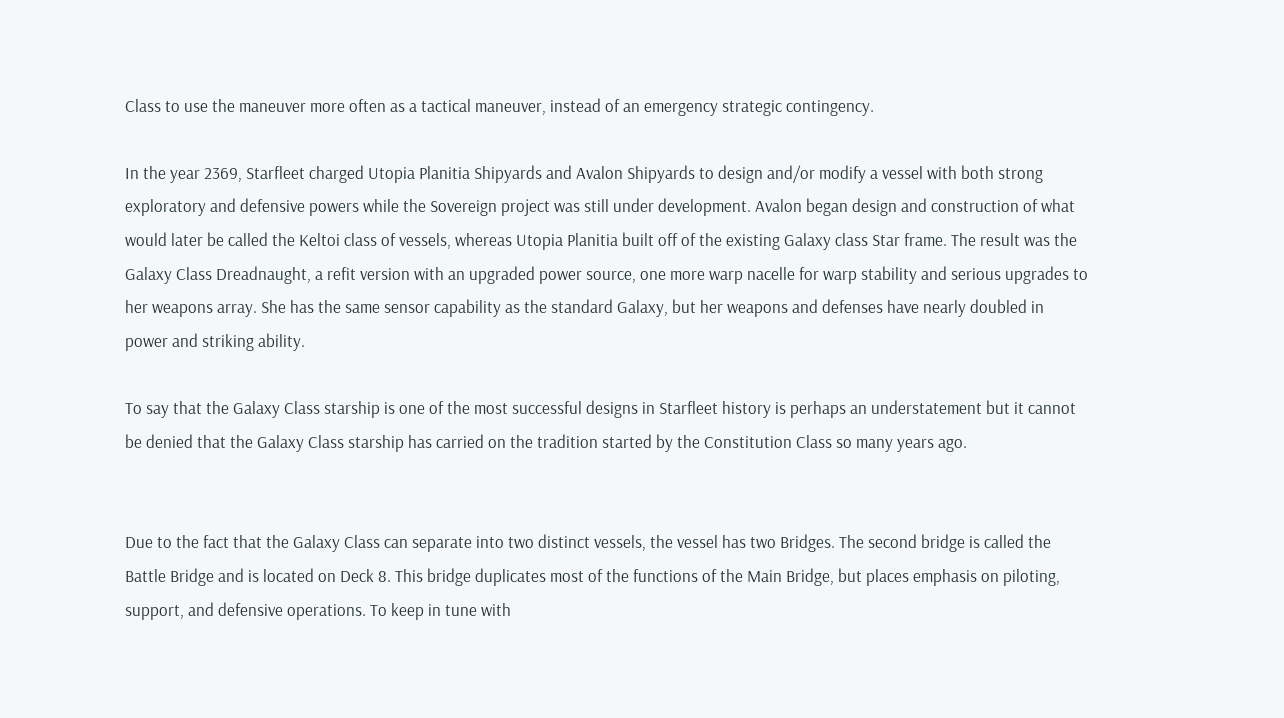Class to use the maneuver more often as a tactical maneuver, instead of an emergency strategic contingency.

In the year 2369, Starfleet charged Utopia Planitia Shipyards and Avalon Shipyards to design and/or modify a vessel with both strong exploratory and defensive powers while the Sovereign project was still under development. Avalon began design and construction of what would later be called the Keltoi class of vessels, whereas Utopia Planitia built off of the existing Galaxy class Star frame. The result was the Galaxy Class Dreadnaught, a refit version with an upgraded power source, one more warp nacelle for warp stability and serious upgrades to her weapons array. She has the same sensor capability as the standard Galaxy, but her weapons and defenses have nearly doubled in power and striking ability.

To say that the Galaxy Class starship is one of the most successful designs in Starfleet history is perhaps an understatement but it cannot be denied that the Galaxy Class starship has carried on the tradition started by the Constitution Class so many years ago.


Due to the fact that the Galaxy Class can separate into two distinct vessels, the vessel has two Bridges. The second bridge is called the Battle Bridge and is located on Deck 8. This bridge duplicates most of the functions of the Main Bridge, but places emphasis on piloting, support, and defensive operations. To keep in tune with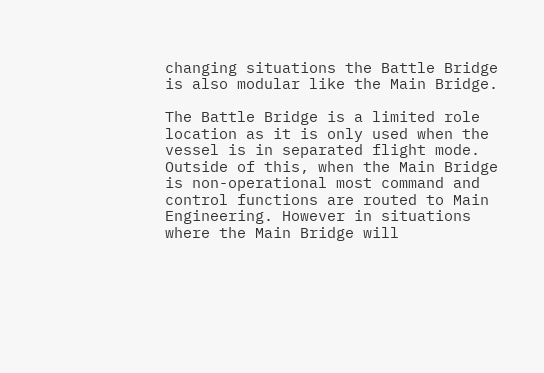changing situations the Battle Bridge is also modular like the Main Bridge.

The Battle Bridge is a limited role location as it is only used when the vessel is in separated flight mode. Outside of this, when the Main Bridge is non-operational most command and control functions are routed to Main Engineering. However in situations where the Main Bridge will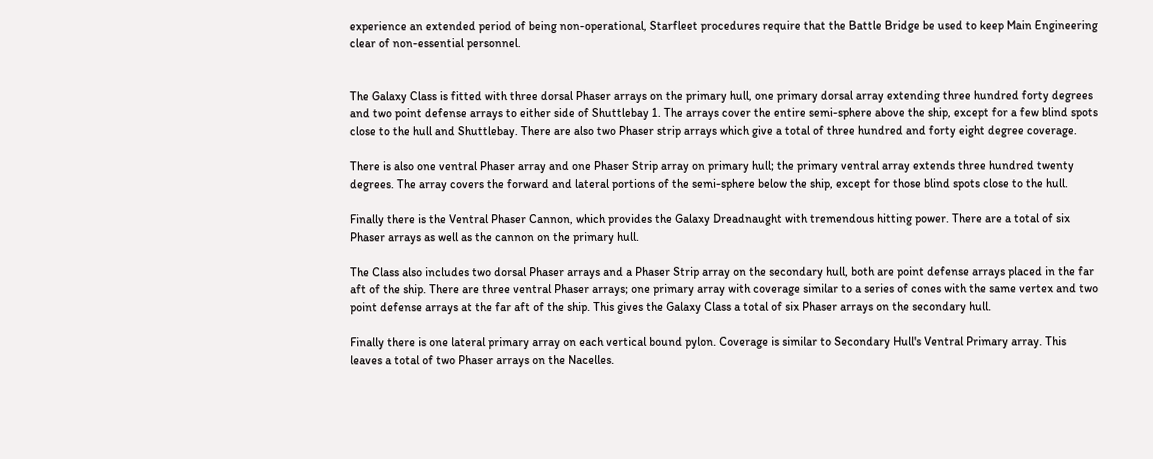experience an extended period of being non-operational, Starfleet procedures require that the Battle Bridge be used to keep Main Engineering clear of non-essential personnel.


The Galaxy Class is fitted with three dorsal Phaser arrays on the primary hull, one primary dorsal array extending three hundred forty degrees and two point defense arrays to either side of Shuttlebay 1. The arrays cover the entire semi-sphere above the ship, except for a few blind spots close to the hull and Shuttlebay. There are also two Phaser strip arrays which give a total of three hundred and forty eight degree coverage.

There is also one ventral Phaser array and one Phaser Strip array on primary hull; the primary ventral array extends three hundred twenty degrees. The array covers the forward and lateral portions of the semi-sphere below the ship, except for those blind spots close to the hull.

Finally there is the Ventral Phaser Cannon, which provides the Galaxy Dreadnaught with tremendous hitting power. There are a total of six Phaser arrays as well as the cannon on the primary hull.

The Class also includes two dorsal Phaser arrays and a Phaser Strip array on the secondary hull, both are point defense arrays placed in the far aft of the ship. There are three ventral Phaser arrays; one primary array with coverage similar to a series of cones with the same vertex and two point defense arrays at the far aft of the ship. This gives the Galaxy Class a total of six Phaser arrays on the secondary hull.

Finally there is one lateral primary array on each vertical bound pylon. Coverage is similar to Secondary Hull's Ventral Primary array. This leaves a total of two Phaser arrays on the Nacelles.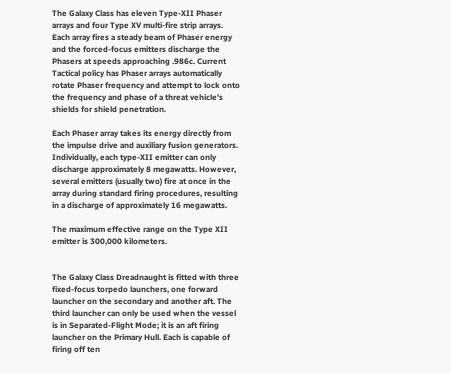The Galaxy Class has eleven Type-XII Phaser arrays and four Type XV multi-fire strip arrays. Each array fires a steady beam of Phaser energy and the forced-focus emitters discharge the Phasers at speeds approaching .986c. Current Tactical policy has Phaser arrays automatically rotate Phaser frequency and attempt to lock onto the frequency and phase of a threat vehicle's shields for shield penetration.

Each Phaser array takes its energy directly from the impulse drive and auxiliary fusion generators. Individually, each type-XII emitter can only discharge approximately 8 megawatts. However, several emitters (usually two) fire at once in the array during standard firing procedures, resulting in a discharge of approximately 16 megawatts.

The maximum effective range on the Type XII emitter is 300,000 kilometers.


The Galaxy Class Dreadnaught is fitted with three fixed-focus torpedo launchers, one forward launcher on the secondary and another aft. The third launcher can only be used when the vessel is in Separated-Flight Mode; it is an aft firing launcher on the Primary Hull. Each is capable of firing off ten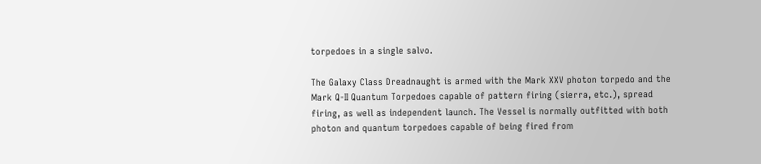torpedoes in a single salvo.

The Galaxy Class Dreadnaught is armed with the Mark XXV photon torpedo and the Mark Q-II Quantum Torpedoes capable of pattern firing (sierra, etc.), spread firing, as well as independent launch. The Vessel is normally outfitted with both photon and quantum torpedoes capable of being fired from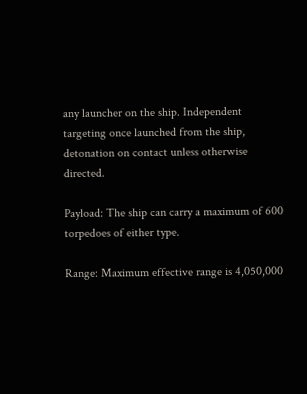any launcher on the ship. Independent targeting once launched from the ship, detonation on contact unless otherwise directed.

Payload: The ship can carry a maximum of 600 torpedoes of either type.

Range: Maximum effective range is 4,050,000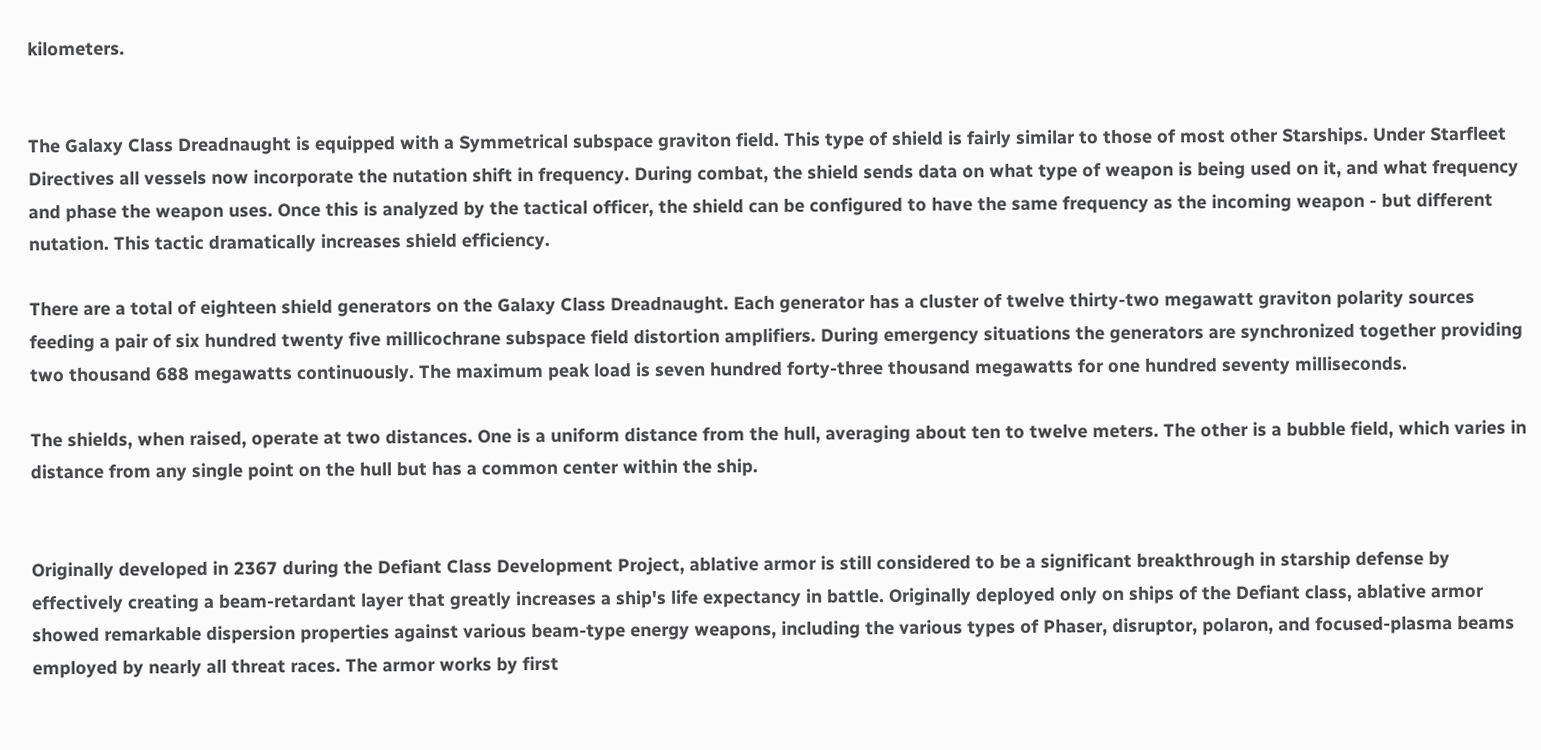kilometers.


The Galaxy Class Dreadnaught is equipped with a Symmetrical subspace graviton field. This type of shield is fairly similar to those of most other Starships. Under Starfleet Directives all vessels now incorporate the nutation shift in frequency. During combat, the shield sends data on what type of weapon is being used on it, and what frequency and phase the weapon uses. Once this is analyzed by the tactical officer, the shield can be configured to have the same frequency as the incoming weapon - but different nutation. This tactic dramatically increases shield efficiency.

There are a total of eighteen shield generators on the Galaxy Class Dreadnaught. Each generator has a cluster of twelve thirty-two megawatt graviton polarity sources feeding a pair of six hundred twenty five millicochrane subspace field distortion amplifiers. During emergency situations the generators are synchronized together providing two thousand 688 megawatts continuously. The maximum peak load is seven hundred forty-three thousand megawatts for one hundred seventy milliseconds.

The shields, when raised, operate at two distances. One is a uniform distance from the hull, averaging about ten to twelve meters. The other is a bubble field, which varies in distance from any single point on the hull but has a common center within the ship.


Originally developed in 2367 during the Defiant Class Development Project, ablative armor is still considered to be a significant breakthrough in starship defense by effectively creating a beam-retardant layer that greatly increases a ship's life expectancy in battle. Originally deployed only on ships of the Defiant class, ablative armor showed remarkable dispersion properties against various beam-type energy weapons, including the various types of Phaser, disruptor, polaron, and focused-plasma beams employed by nearly all threat races. The armor works by first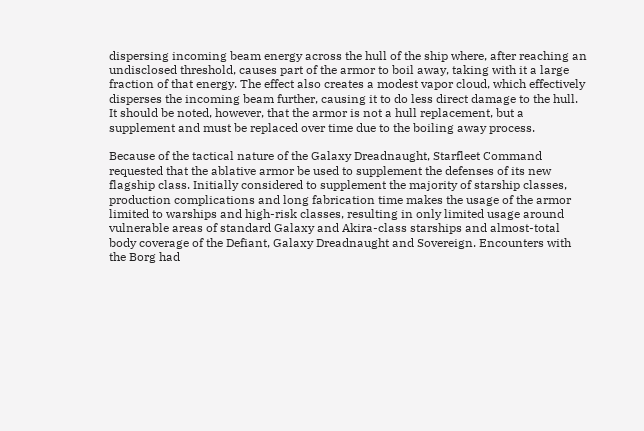dispersing incoming beam energy across the hull of the ship where, after reaching an undisclosed threshold, causes part of the armor to boil away, taking with it a large fraction of that energy. The effect also creates a modest vapor cloud, which effectively disperses the incoming beam further, causing it to do less direct damage to the hull. It should be noted, however, that the armor is not a hull replacement, but a supplement and must be replaced over time due to the boiling away process.

Because of the tactical nature of the Galaxy Dreadnaught, Starfleet Command requested that the ablative armor be used to supplement the defenses of its new flagship class. Initially considered to supplement the majority of starship classes, production complications and long fabrication time makes the usage of the armor limited to warships and high-risk classes, resulting in only limited usage around vulnerable areas of standard Galaxy and Akira-class starships and almost-total body coverage of the Defiant, Galaxy Dreadnaught and Sovereign. Encounters with the Borg had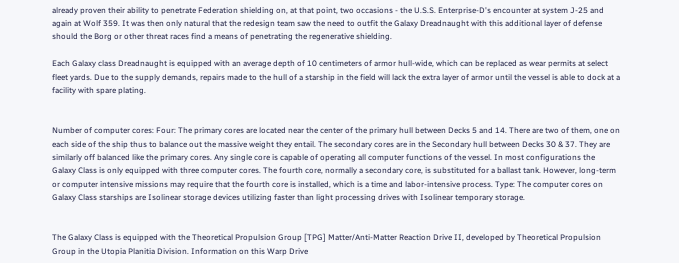already proven their ability to penetrate Federation shielding on, at that point, two occasions - the U.S.S. Enterprise-D's encounter at system J-25 and again at Wolf 359. It was then only natural that the redesign team saw the need to outfit the Galaxy Dreadnaught with this additional layer of defense should the Borg or other threat races find a means of penetrating the regenerative shielding.

Each Galaxy class Dreadnaught is equipped with an average depth of 10 centimeters of armor hull-wide, which can be replaced as wear permits at select fleet yards. Due to the supply demands, repairs made to the hull of a starship in the field will lack the extra layer of armor until the vessel is able to dock at a facility with spare plating.


Number of computer cores: Four: The primary cores are located near the center of the primary hull between Decks 5 and 14. There are two of them, one on each side of the ship thus to balance out the massive weight they entail. The secondary cores are in the Secondary hull between Decks 30 & 37. They are similarly off balanced like the primary cores. Any single core is capable of operating all computer functions of the vessel. In most configurations the Galaxy Class is only equipped with three computer cores. The fourth core, normally a secondary core, is substituted for a ballast tank. However, long-term or computer intensive missions may require that the fourth core is installed, which is a time and labor-intensive process. Type: The computer cores on Galaxy Class starships are Isolinear storage devices utilizing faster than light processing drives with Isolinear temporary storage.


The Galaxy Class is equipped with the Theoretical Propulsion Group [TPG] Matter/Anti-Matter Reaction Drive II, developed by Theoretical Propulsion Group in the Utopia Planitia Division. Information on this Warp Drive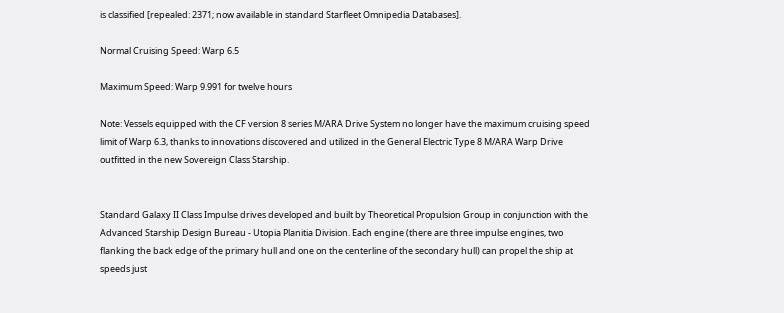is classified [repealed: 2371; now available in standard Starfleet Omnipedia Databases].

Normal Cruising Speed: Warp 6.5

Maximum Speed: Warp 9.991 for twelve hours

Note: Vessels equipped with the CF version 8 series M/ARA Drive System no longer have the maximum cruising speed limit of Warp 6.3, thanks to innovations discovered and utilized in the General Electric Type 8 M/ARA Warp Drive outfitted in the new Sovereign Class Starship.


Standard Galaxy II Class Impulse drives developed and built by Theoretical Propulsion Group in conjunction with the Advanced Starship Design Bureau - Utopia Planitia Division. Each engine (there are three impulse engines, two flanking the back edge of the primary hull and one on the centerline of the secondary hull) can propel the ship at speeds just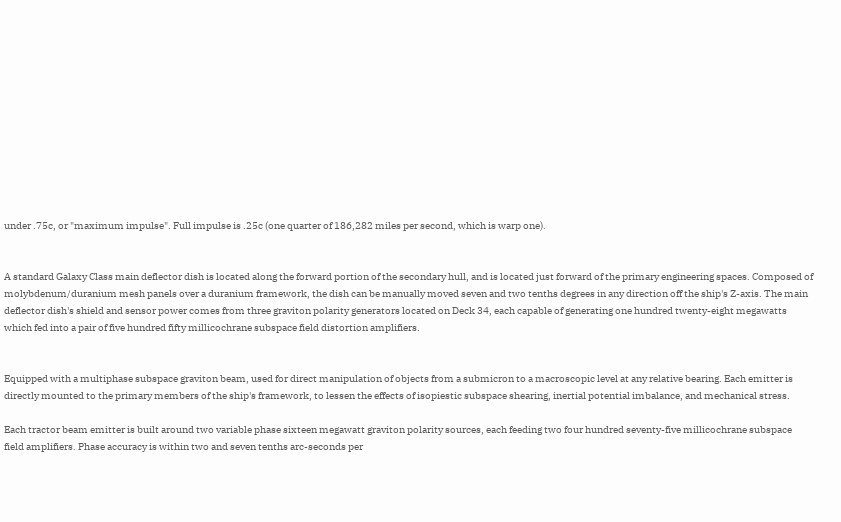under .75c, or "maximum impulse". Full impulse is .25c (one quarter of 186,282 miles per second, which is warp one).


A standard Galaxy Class main deflector dish is located along the forward portion of the secondary hull, and is located just forward of the primary engineering spaces. Composed of molybdenum/duranium mesh panels over a duranium framework, the dish can be manually moved seven and two tenths degrees in any direction off the ship's Z-axis. The main deflector dish's shield and sensor power comes from three graviton polarity generators located on Deck 34, each capable of generating one hundred twenty-eight megawatts which fed into a pair of five hundred fifty millicochrane subspace field distortion amplifiers.


Equipped with a multiphase subspace graviton beam, used for direct manipulation of objects from a submicron to a macroscopic level at any relative bearing. Each emitter is directly mounted to the primary members of the ship's framework, to lessen the effects of isopiestic subspace shearing, inertial potential imbalance, and mechanical stress.

Each tractor beam emitter is built around two variable phase sixteen megawatt graviton polarity sources, each feeding two four hundred seventy-five millicochrane subspace field amplifiers. Phase accuracy is within two and seven tenths arc-seconds per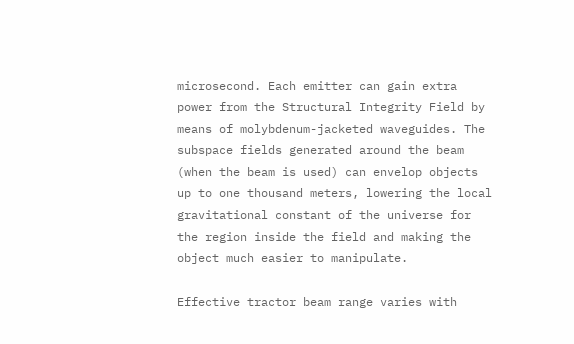microsecond. Each emitter can gain extra power from the Structural Integrity Field by means of molybdenum-jacketed waveguides. The subspace fields generated around the beam (when the beam is used) can envelop objects up to one thousand meters, lowering the local gravitational constant of the universe for the region inside the field and making the object much easier to manipulate.

Effective tractor beam range varies with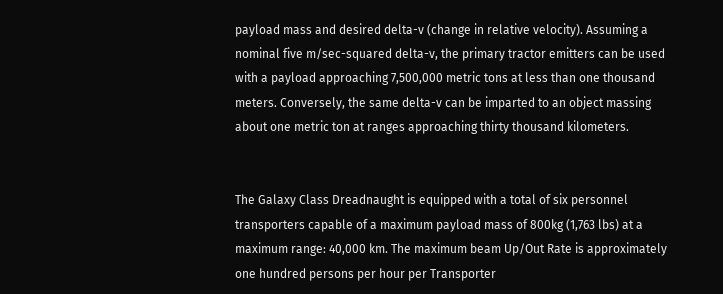payload mass and desired delta-v (change in relative velocity). Assuming a nominal five m/sec-squared delta-v, the primary tractor emitters can be used with a payload approaching 7,500,000 metric tons at less than one thousand meters. Conversely, the same delta-v can be imparted to an object massing about one metric ton at ranges approaching thirty thousand kilometers.


The Galaxy Class Dreadnaught is equipped with a total of six personnel transporters capable of a maximum payload mass of 800kg (1,763 lbs) at a maximum range: 40,000 km. The maximum beam Up/Out Rate is approximately one hundred persons per hour per Transporter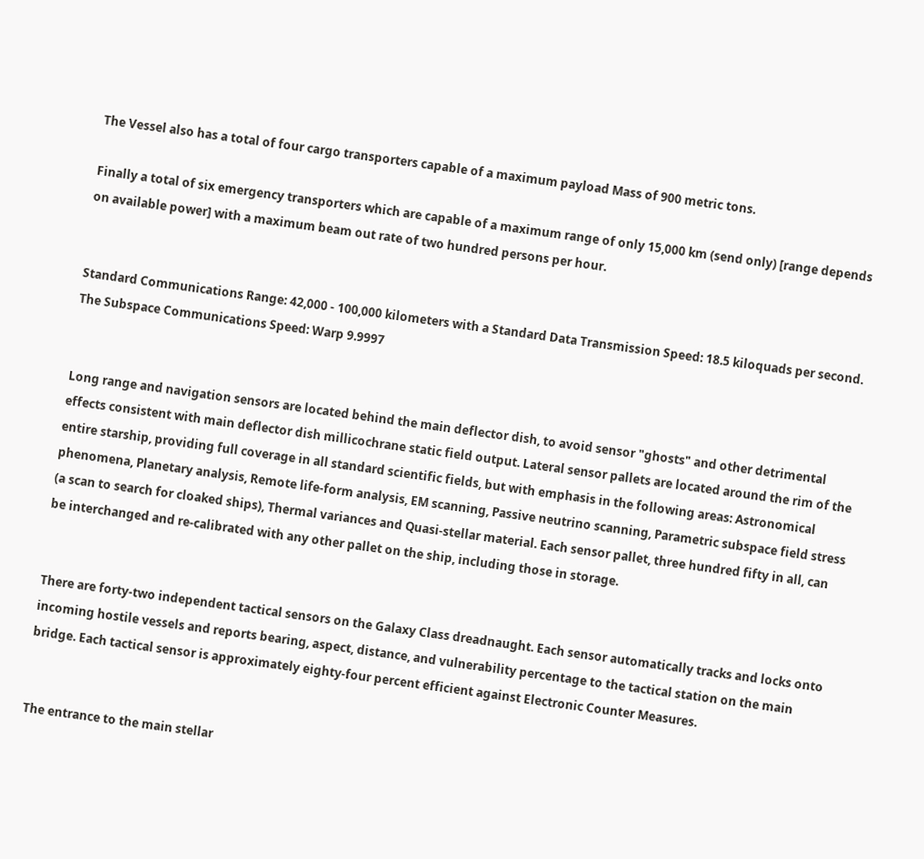The Vessel also has a total of four cargo transporters capable of a maximum payload Mass of 900 metric tons.

Finally a total of six emergency transporters which are capable of a maximum range of only 15,000 km (send only) [range depends on available power] with a maximum beam out rate of two hundred persons per hour.


Standard Communications Range: 42,000 - 100,000 kilometers with a Standard Data Transmission Speed: 18.5 kiloquads per second. The Subspace Communications Speed: Warp 9.9997


Long range and navigation sensors are located behind the main deflector dish, to avoid sensor "ghosts" and other detrimental effects consistent with main deflector dish millicochrane static field output. Lateral sensor pallets are located around the rim of the entire starship, providing full coverage in all standard scientific fields, but with emphasis in the following areas: Astronomical phenomena, Planetary analysis, Remote life-form analysis, EM scanning, Passive neutrino scanning, Parametric subspace field stress (a scan to search for cloaked ships), Thermal variances and Quasi-stellar material. Each sensor pallet, three hundred fifty in all, can be interchanged and re-calibrated with any other pallet on the ship, including those in storage.


There are forty-two independent tactical sensors on the Galaxy Class dreadnaught. Each sensor automatically tracks and locks onto incoming hostile vessels and reports bearing, aspect, distance, and vulnerability percentage to the tactical station on the main bridge. Each tactical sensor is approximately eighty-four percent efficient against Electronic Counter Measures.


The entrance to the main stellar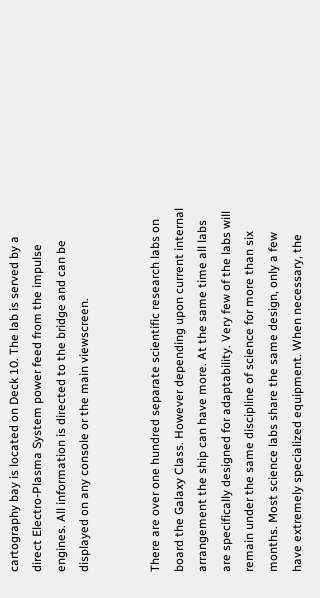cartography bay is located on Deck 10. The lab is served by a direct Electro-Plasma System power feed from the impulse engines. All information is directed to the bridge and can be displayed on any console or the main viewscreen.


There are over one hundred separate scientific research labs on board the Galaxy Class. However depending upon current internal arrangement the ship can have more. At the same time all labs are specifically designed for adaptability. Very few of the labs will remain under the same discipline of science for more than six months. Most science labs share the same design, only a few have extremely specialized equipment. When necessary, the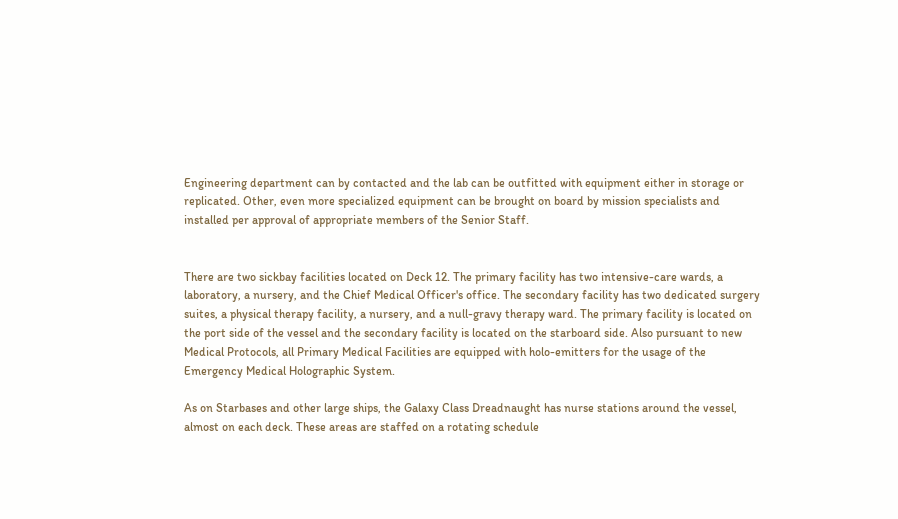Engineering department can by contacted and the lab can be outfitted with equipment either in storage or replicated. Other, even more specialized equipment can be brought on board by mission specialists and installed per approval of appropriate members of the Senior Staff.


There are two sickbay facilities located on Deck 12. The primary facility has two intensive-care wards, a laboratory, a nursery, and the Chief Medical Officer's office. The secondary facility has two dedicated surgery suites, a physical therapy facility, a nursery, and a null-gravy therapy ward. The primary facility is located on the port side of the vessel and the secondary facility is located on the starboard side. Also pursuant to new Medical Protocols, all Primary Medical Facilities are equipped with holo-emitters for the usage of the Emergency Medical Holographic System.

As on Starbases and other large ships, the Galaxy Class Dreadnaught has nurse stations around the vessel, almost on each deck. These areas are staffed on a rotating schedule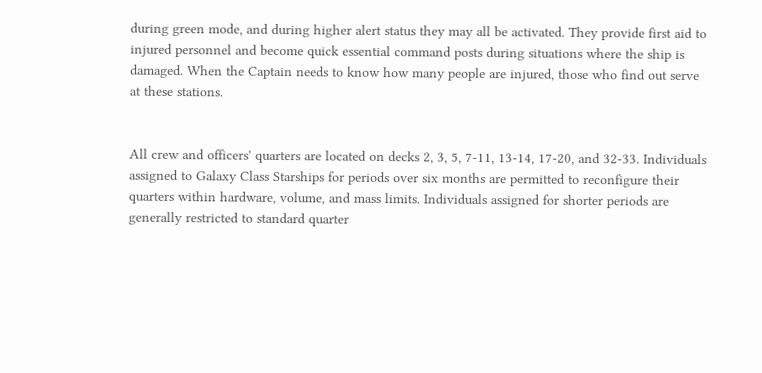during green mode, and during higher alert status they may all be activated. They provide first aid to injured personnel and become quick essential command posts during situations where the ship is damaged. When the Captain needs to know how many people are injured, those who find out serve at these stations.


All crew and officers' quarters are located on decks 2, 3, 5, 7-11, 13-14, 17-20, and 32-33. Individuals assigned to Galaxy Class Starships for periods over six months are permitted to reconfigure their quarters within hardware, volume, and mass limits. Individuals assigned for shorter periods are generally restricted to standard quarter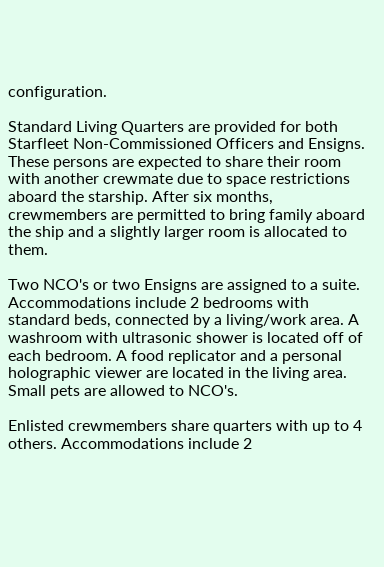configuration.

Standard Living Quarters are provided for both Starfleet Non-Commissioned Officers and Ensigns. These persons are expected to share their room with another crewmate due to space restrictions aboard the starship. After six months, crewmembers are permitted to bring family aboard the ship and a slightly larger room is allocated to them.

Two NCO's or two Ensigns are assigned to a suite. Accommodations include 2 bedrooms with standard beds, connected by a living/work area. A washroom with ultrasonic shower is located off of each bedroom. A food replicator and a personal holographic viewer are located in the living area. Small pets are allowed to NCO's.

Enlisted crewmembers share quarters with up to 4 others. Accommodations include 2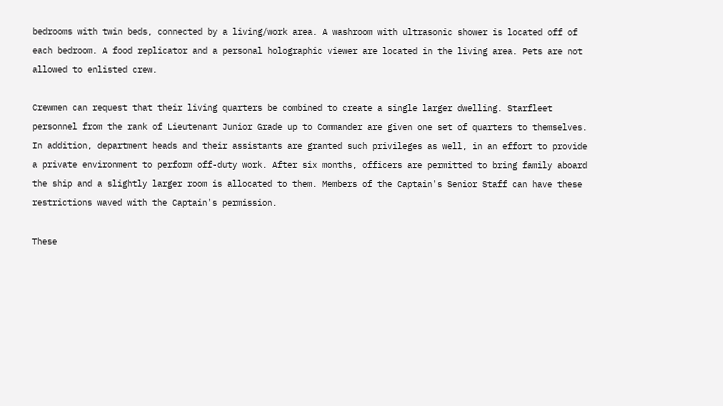bedrooms with twin beds, connected by a living/work area. A washroom with ultrasonic shower is located off of each bedroom. A food replicator and a personal holographic viewer are located in the living area. Pets are not allowed to enlisted crew.

Crewmen can request that their living quarters be combined to create a single larger dwelling. Starfleet personnel from the rank of Lieutenant Junior Grade up to Commander are given one set of quarters to themselves. In addition, department heads and their assistants are granted such privileges as well, in an effort to provide a private environment to perform off-duty work. After six months, officers are permitted to bring family aboard the ship and a slightly larger room is allocated to them. Members of the Captain's Senior Staff can have these restrictions waved with the Captain's permission.

These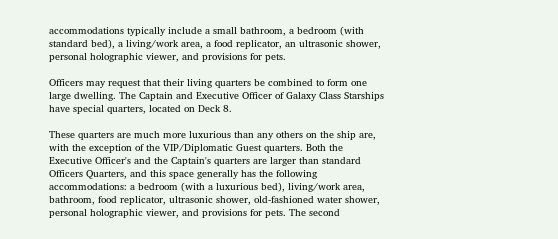accommodations typically include a small bathroom, a bedroom (with standard bed), a living/work area, a food replicator, an ultrasonic shower, personal holographic viewer, and provisions for pets.

Officers may request that their living quarters be combined to form one large dwelling. The Captain and Executive Officer of Galaxy Class Starships have special quarters, located on Deck 8.

These quarters are much more luxurious than any others on the ship are, with the exception of the VIP/Diplomatic Guest quarters. Both the Executive Officer's and the Captain's quarters are larger than standard Officers Quarters, and this space generally has the following accommodations: a bedroom (with a luxurious bed), living/work area, bathroom, food replicator, ultrasonic shower, old-fashioned water shower, personal holographic viewer, and provisions for pets. The second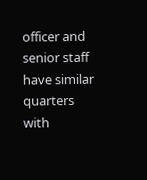officer and senior staff have similar quarters with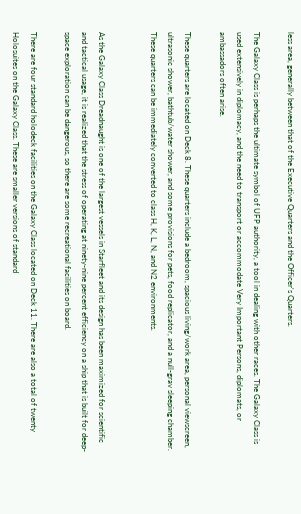less area, generally between that of the Executive Quarters and the Officer's Quarters.

The Galaxy Class is perhaps the ultimate symbol of UFP authority, a tool in dealing with other races. The Galaxy Class is used extensively in diplomacy, and the need to transport or accommodate Very Important Persons, diplomats, or ambassadors often arise.

These quarters are located on Deck 8. These quarters include a bedroom, spacious living/work area, personal viewscreen, ultrasonic shower, bathtub/water shower, and some provisions for pets, food replicator, and a null-grav sleeping chamber. These quarters can be immediately converted to class H, K, L, N, and N2 environments.


As the Galaxy Class Dreadnaught is one of the largest vessels in Starfleet and its design has been maximized for scientific and tactical usage, it is realized that the stress of operating at ninety-nine percent efficiency on a ship that is built for deep-space exploration can be dangerous, so there are some recreational facilities on board.

There are four standard holodeck facilities on the Galaxy Class located on Deck 11. There are also a total of twenty Holosuites on the Galaxy Class. These are smaller versions of standard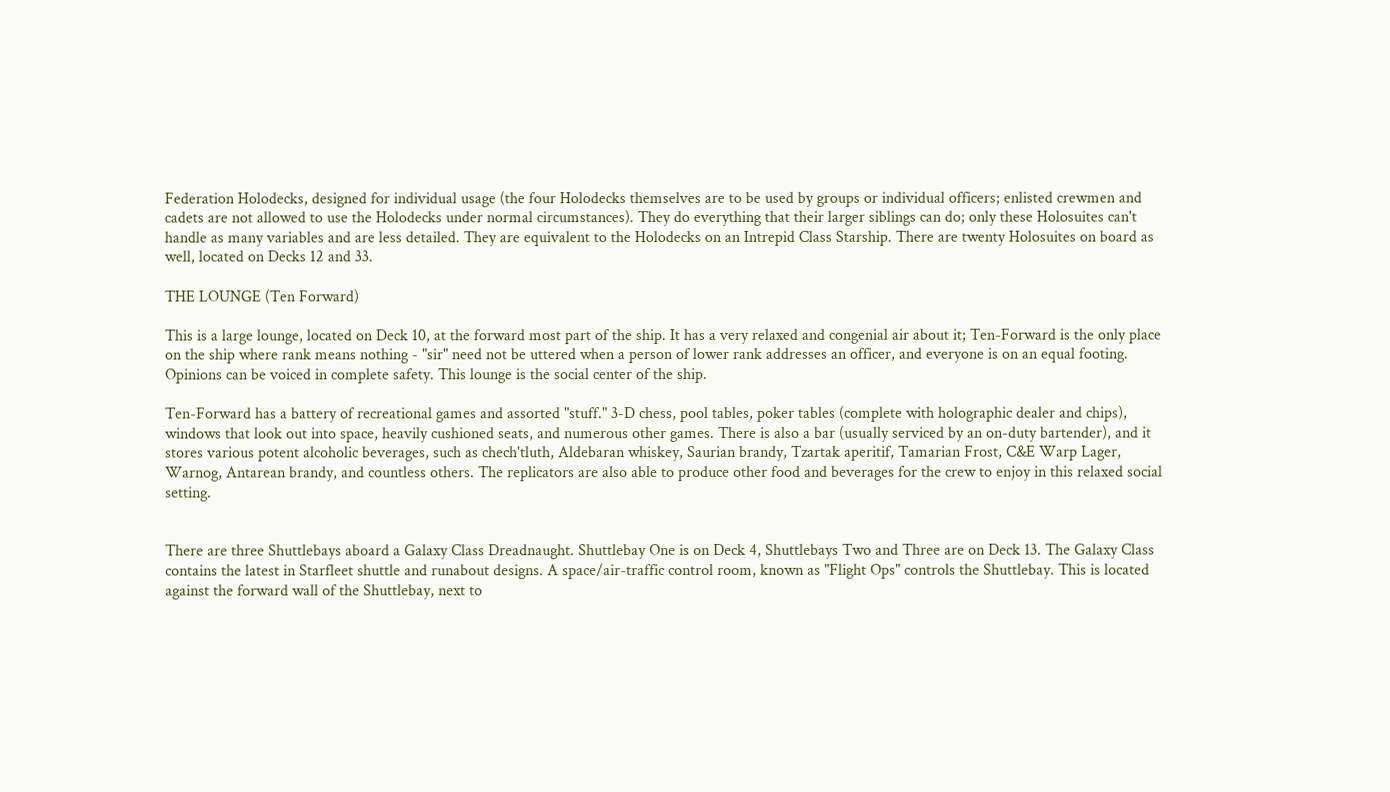Federation Holodecks, designed for individual usage (the four Holodecks themselves are to be used by groups or individual officers; enlisted crewmen and cadets are not allowed to use the Holodecks under normal circumstances). They do everything that their larger siblings can do; only these Holosuites can't handle as many variables and are less detailed. They are equivalent to the Holodecks on an Intrepid Class Starship. There are twenty Holosuites on board as well, located on Decks 12 and 33.

THE LOUNGE (Ten Forward)

This is a large lounge, located on Deck 10, at the forward most part of the ship. It has a very relaxed and congenial air about it; Ten-Forward is the only place on the ship where rank means nothing - "sir" need not be uttered when a person of lower rank addresses an officer, and everyone is on an equal footing. Opinions can be voiced in complete safety. This lounge is the social center of the ship.

Ten-Forward has a battery of recreational games and assorted "stuff." 3-D chess, pool tables, poker tables (complete with holographic dealer and chips), windows that look out into space, heavily cushioned seats, and numerous other games. There is also a bar (usually serviced by an on-duty bartender), and it stores various potent alcoholic beverages, such as chech'tluth, Aldebaran whiskey, Saurian brandy, Tzartak aperitif, Tamarian Frost, C&E Warp Lager, Warnog, Antarean brandy, and countless others. The replicators are also able to produce other food and beverages for the crew to enjoy in this relaxed social setting.


There are three Shuttlebays aboard a Galaxy Class Dreadnaught. Shuttlebay One is on Deck 4, Shuttlebays Two and Three are on Deck 13. The Galaxy Class contains the latest in Starfleet shuttle and runabout designs. A space/air-traffic control room, known as "Flight Ops" controls the Shuttlebay. This is located against the forward wall of the Shuttlebay, next to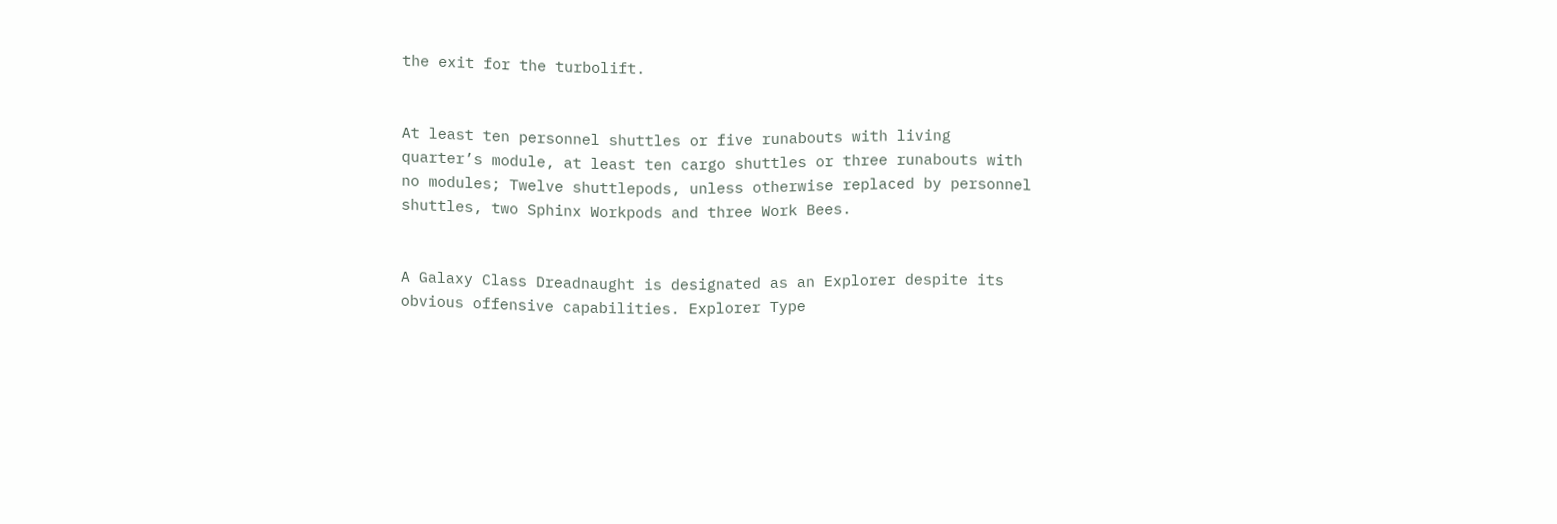the exit for the turbolift.


At least ten personnel shuttles or five runabouts with living quarter’s module, at least ten cargo shuttles or three runabouts with no modules; Twelve shuttlepods, unless otherwise replaced by personnel shuttles, two Sphinx Workpods and three Work Bees.


A Galaxy Class Dreadnaught is designated as an Explorer despite its obvious offensive capabilities. Explorer Type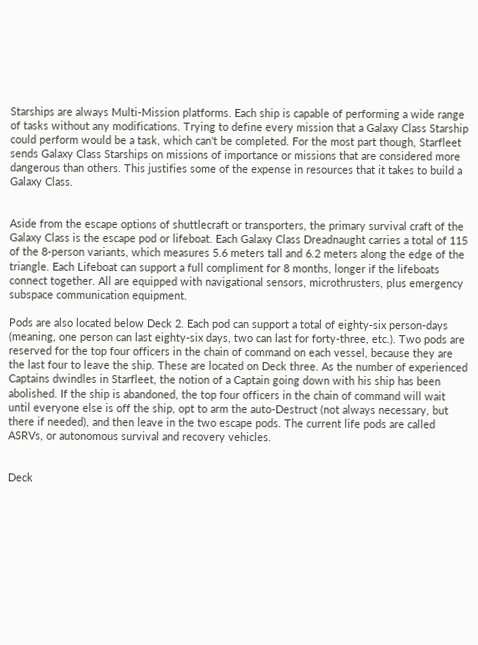Starships are always Multi-Mission platforms. Each ship is capable of performing a wide range of tasks without any modifications. Trying to define every mission that a Galaxy Class Starship could perform would be a task, which can't be completed. For the most part though, Starfleet sends Galaxy Class Starships on missions of importance or missions that are considered more dangerous than others. This justifies some of the expense in resources that it takes to build a Galaxy Class.


Aside from the escape options of shuttlecraft or transporters, the primary survival craft of the Galaxy Class is the escape pod or lifeboat. Each Galaxy Class Dreadnaught carries a total of 115 of the 8-person variants, which measures 5.6 meters tall and 6.2 meters along the edge of the triangle. Each Lifeboat can support a full compliment for 8 months, longer if the lifeboats connect together. All are equipped with navigational sensors, microthrusters, plus emergency subspace communication equipment.

Pods are also located below Deck 2. Each pod can support a total of eighty-six person-days (meaning, one person can last eighty-six days, two can last for forty-three, etc.). Two pods are reserved for the top four officers in the chain of command on each vessel, because they are the last four to leave the ship. These are located on Deck three. As the number of experienced Captains dwindles in Starfleet, the notion of a Captain going down with his ship has been abolished. If the ship is abandoned, the top four officers in the chain of command will wait until everyone else is off the ship, opt to arm the auto-Destruct (not always necessary, but there if needed), and then leave in the two escape pods. The current life pods are called ASRVs, or autonomous survival and recovery vehicles.


Deck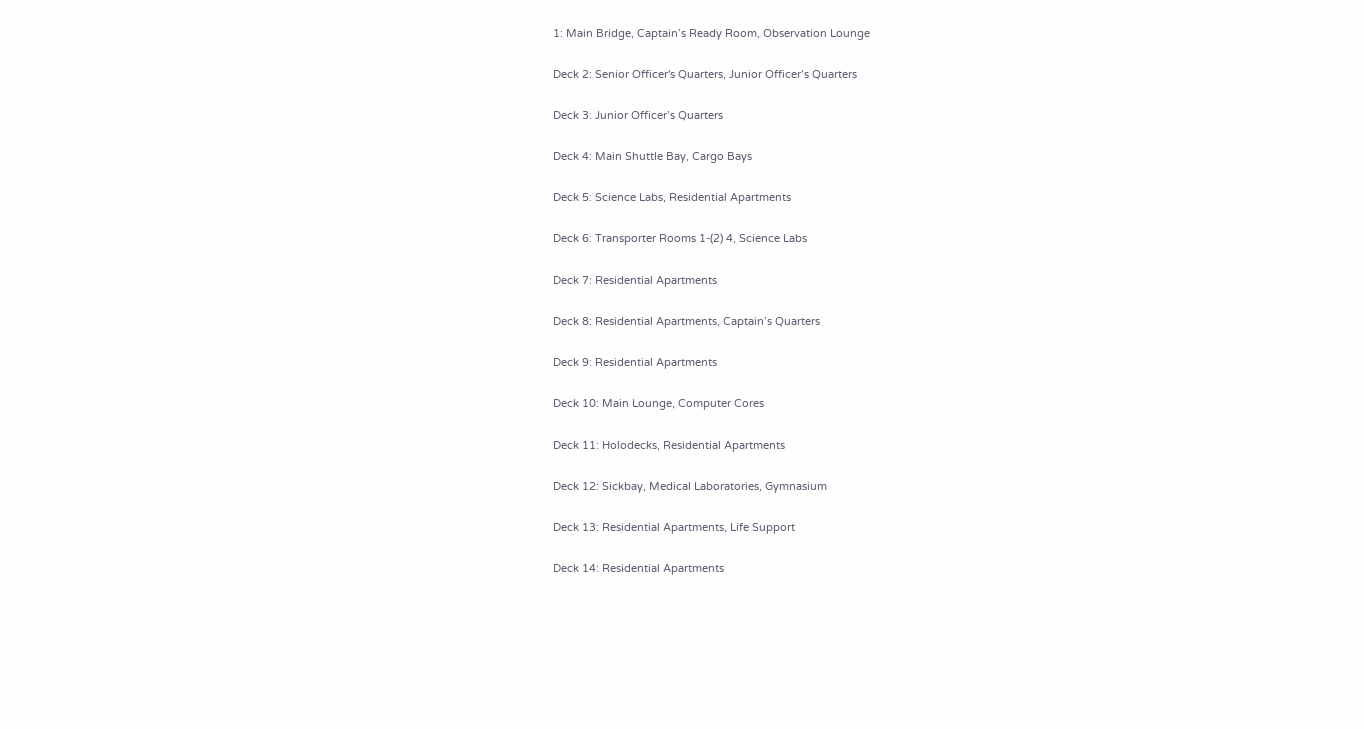1: Main Bridge, Captain’s Ready Room, Observation Lounge

Deck 2: Senior Officer's Quarters, Junior Officer’s Quarters

Deck 3: Junior Officer’s Quarters

Deck 4: Main Shuttle Bay, Cargo Bays

Deck 5: Science Labs, Residential Apartments

Deck 6: Transporter Rooms 1-(2) 4, Science Labs

Deck 7: Residential Apartments

Deck 8: Residential Apartments, Captain’s Quarters

Deck 9: Residential Apartments

Deck 10: Main Lounge, Computer Cores

Deck 11: Holodecks, Residential Apartments

Deck 12: Sickbay, Medical Laboratories, Gymnasium

Deck 13: Residential Apartments, Life Support

Deck 14: Residential Apartments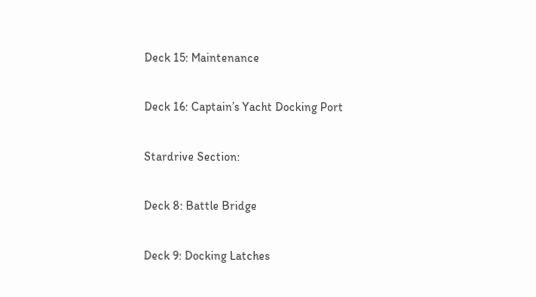Deck 15: Maintenance

Deck 16: Captain’s Yacht Docking Port

Stardrive Section:

Deck 8: Battle Bridge

Deck 9: Docking Latches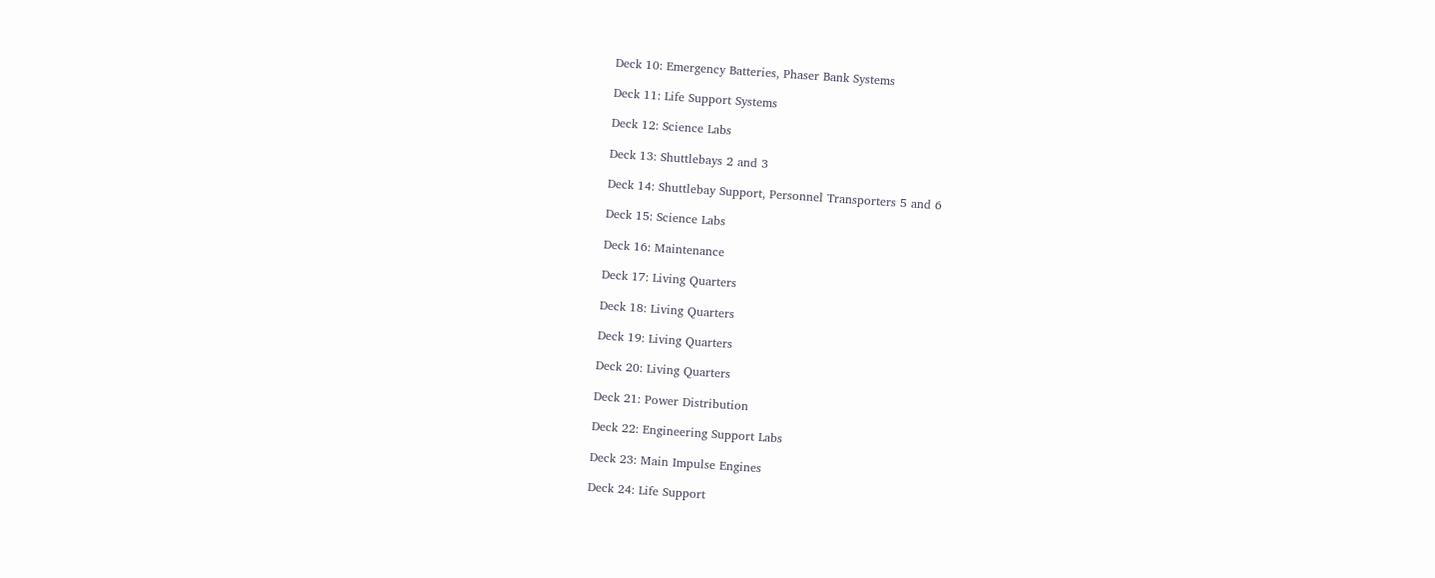Deck 10: Emergency Batteries, Phaser Bank Systems

Deck 11: Life Support Systems

Deck 12: Science Labs

Deck 13: Shuttlebays 2 and 3

Deck 14: Shuttlebay Support, Personnel Transporters 5 and 6

Deck 15: Science Labs

Deck 16: Maintenance

Deck 17: Living Quarters

Deck 18: Living Quarters

Deck 19: Living Quarters

Deck 20: Living Quarters

Deck 21: Power Distribution

Deck 22: Engineering Support Labs

Deck 23: Main Impulse Engines

Deck 24: Life Support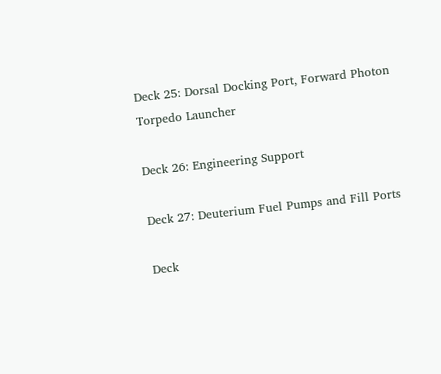Deck 25: Dorsal Docking Port, Forward Photon Torpedo Launcher

Deck 26: Engineering Support

Deck 27: Deuterium Fuel Pumps and Fill Ports

Deck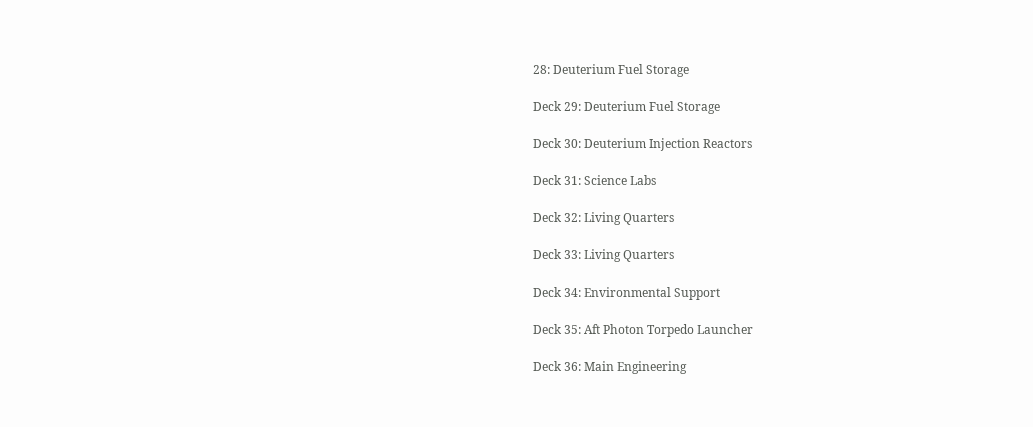28: Deuterium Fuel Storage

Deck 29: Deuterium Fuel Storage

Deck 30: Deuterium Injection Reactors

Deck 31: Science Labs

Deck 32: Living Quarters

Deck 33: Living Quarters

Deck 34: Environmental Support

Deck 35: Aft Photon Torpedo Launcher

Deck 36: Main Engineering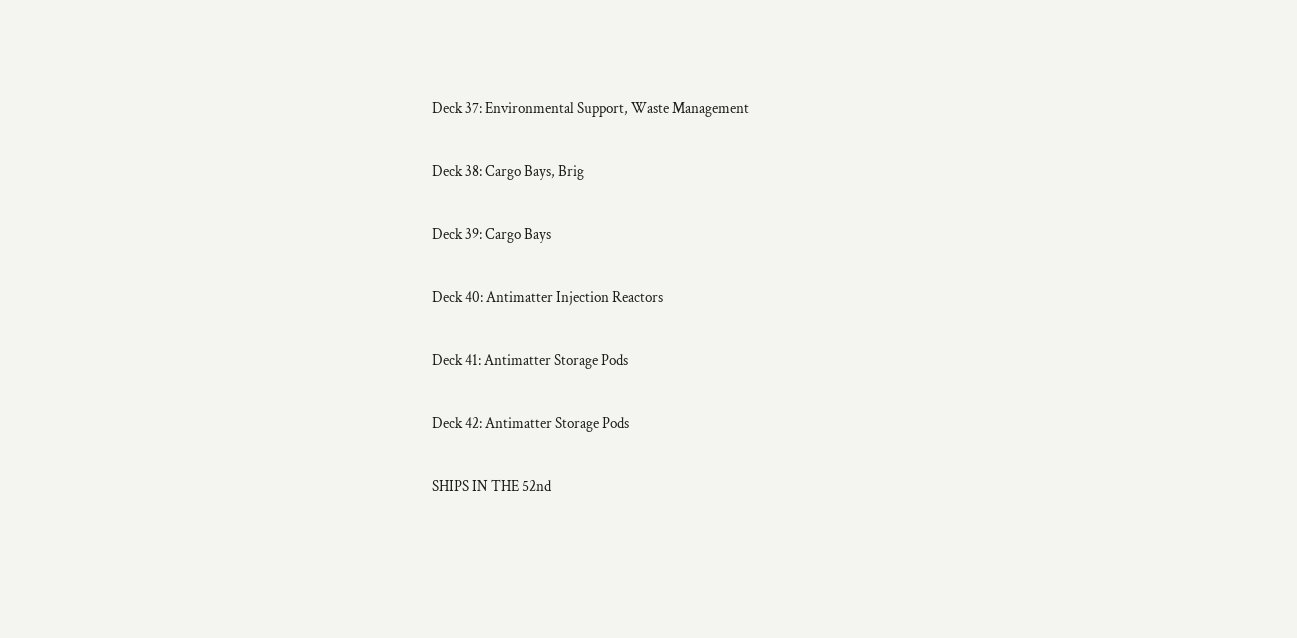Deck 37: Environmental Support, Waste Management

Deck 38: Cargo Bays, Brig

Deck 39: Cargo Bays

Deck 40: Antimatter Injection Reactors

Deck 41: Antimatter Storage Pods

Deck 42: Antimatter Storage Pods

SHIPS IN THE 52nd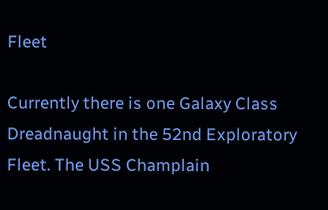Fleet

Currently there is one Galaxy Class Dreadnaught in the 52nd Exploratory Fleet. The USS Champlain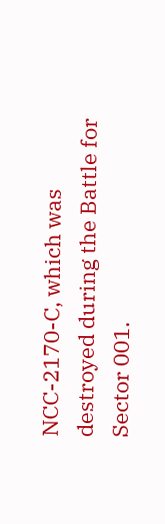NCC-2170-C, which was destroyed during the Battle for Sector 001.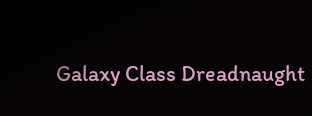Galaxy Class Dreadnaught